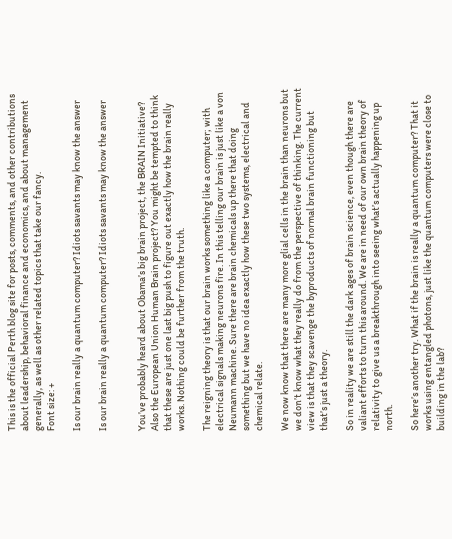This is the official Perth blog site for posts, comments, and other contributions about leadership, behavioral finance and economics, and about management generally, as well as other related topics that take our fancy.
Font size: +

Is our brain really a quantum computer? Idiots savants may know the answer

Is our brain really a quantum computer? Idiots savants may know the answer


You’ve probably heard about Obama’s big brain project, the BRAIN Initiative? Also the European Union Human Brain project? You might be tempted to think that these are just one last big push to figure out exactly how the brain really works. Nothing could be further from the truth.

The reigning theory is that our brain works something like a computer; with electrical signals making neurons fire. In this telling our brain is just like a von Neumann machine. Sure there are brain chemicals up there that doing something but we have no idea exactly how these two systems, electrical and chemical relate.

We now know that there are many more glial cells in the brain than neurons but we don’t know what they really do from the perspective of thinking. The current view is that they scavenge the byproducts of normal brain functioning but that’s just a theory.

So in reality we are still the dark ages of brain science, even though there are valiant efforts to turn this around. We are in need of our own brain theory of relativity to give us a breakthrough into seeing what’s actually happening up north.

So here’s another try. What if the brain is really a quantum computer? That it works using entangled photons, just like the quantum computers were close to building in the lab?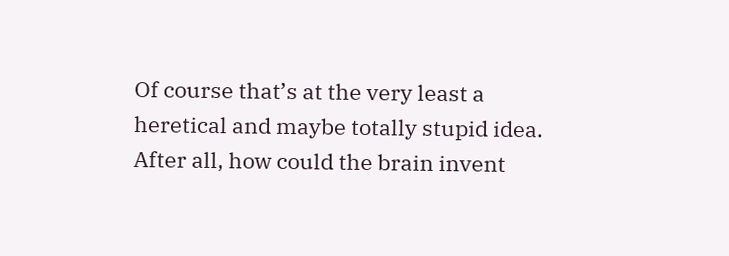Of course that’s at the very least a heretical and maybe totally stupid idea. After all, how could the brain invent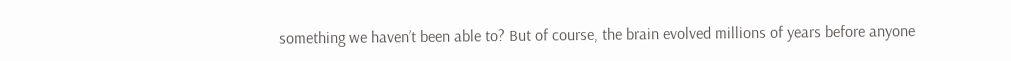something we haven’t been able to? But of course, the brain evolved millions of years before anyone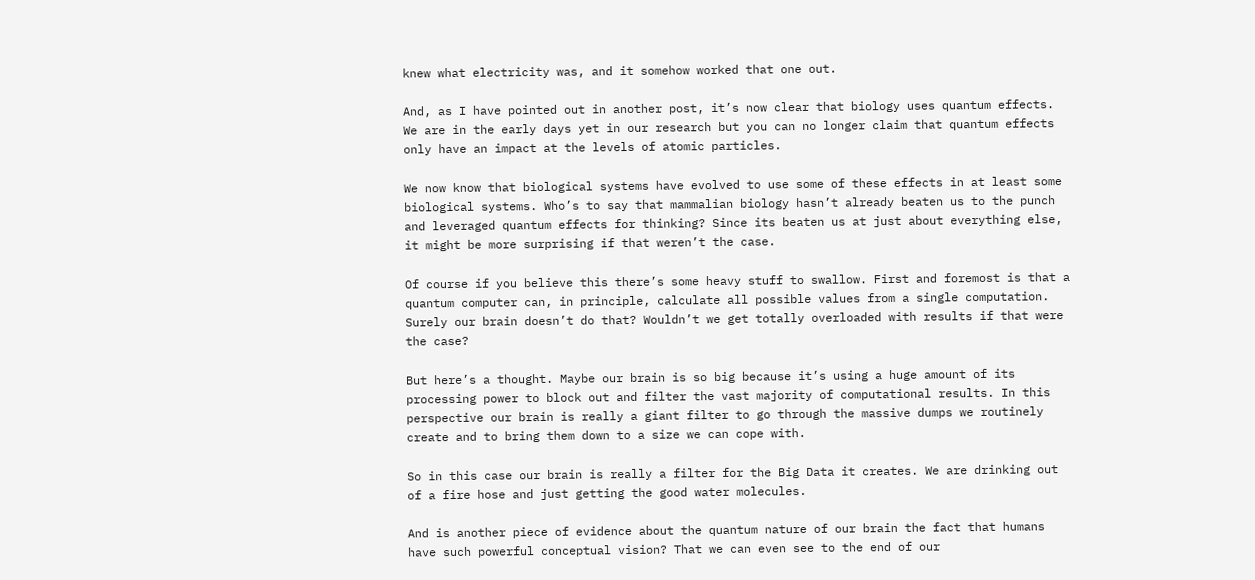knew what electricity was, and it somehow worked that one out.

And, as I have pointed out in another post, it’s now clear that biology uses quantum effects. We are in the early days yet in our research but you can no longer claim that quantum effects only have an impact at the levels of atomic particles.

We now know that biological systems have evolved to use some of these effects in at least some biological systems. Who’s to say that mammalian biology hasn’t already beaten us to the punch and leveraged quantum effects for thinking? Since its beaten us at just about everything else, it might be more surprising if that weren’t the case.

Of course if you believe this there’s some heavy stuff to swallow. First and foremost is that a quantum computer can, in principle, calculate all possible values from a single computation. Surely our brain doesn’t do that? Wouldn’t we get totally overloaded with results if that were the case?

But here’s a thought. Maybe our brain is so big because it’s using a huge amount of its processing power to block out and filter the vast majority of computational results. In this perspective our brain is really a giant filter to go through the massive dumps we routinely create and to bring them down to a size we can cope with.

So in this case our brain is really a filter for the Big Data it creates. We are drinking out of a fire hose and just getting the good water molecules.

And is another piece of evidence about the quantum nature of our brain the fact that humans have such powerful conceptual vision? That we can even see to the end of our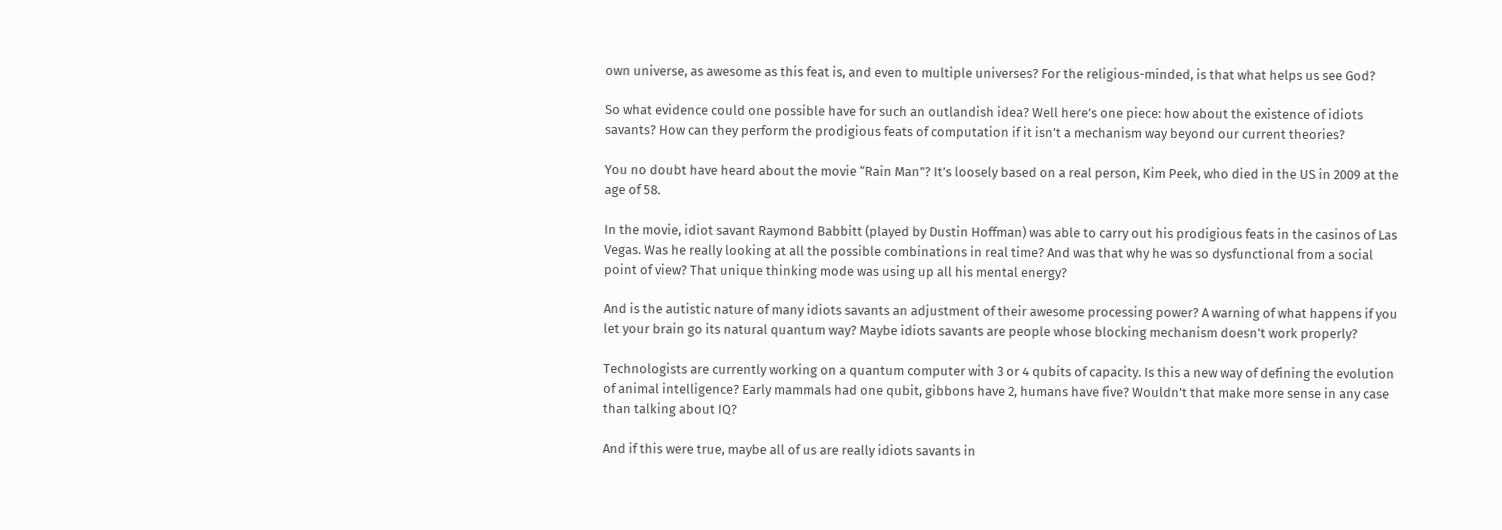own universe, as awesome as this feat is, and even to multiple universes? For the religious-minded, is that what helps us see God?

So what evidence could one possible have for such an outlandish idea? Well here’s one piece: how about the existence of idiots savants? How can they perform the prodigious feats of computation if it isn’t a mechanism way beyond our current theories?

You no doubt have heard about the movie “Rain Man”? It’s loosely based on a real person, Kim Peek, who died in the US in 2009 at the age of 58.

In the movie, idiot savant Raymond Babbitt (played by Dustin Hoffman) was able to carry out his prodigious feats in the casinos of Las Vegas. Was he really looking at all the possible combinations in real time? And was that why he was so dysfunctional from a social point of view? That unique thinking mode was using up all his mental energy?

And is the autistic nature of many idiots savants an adjustment of their awesome processing power? A warning of what happens if you let your brain go its natural quantum way? Maybe idiots savants are people whose blocking mechanism doesn’t work properly?

Technologists are currently working on a quantum computer with 3 or 4 qubits of capacity. Is this a new way of defining the evolution of animal intelligence? Early mammals had one qubit, gibbons have 2, humans have five? Wouldn’t that make more sense in any case than talking about IQ?

And if this were true, maybe all of us are really idiots savants in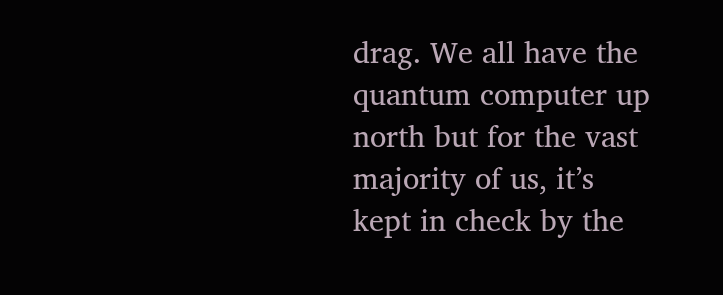drag. We all have the quantum computer up north but for the vast majority of us, it’s kept in check by the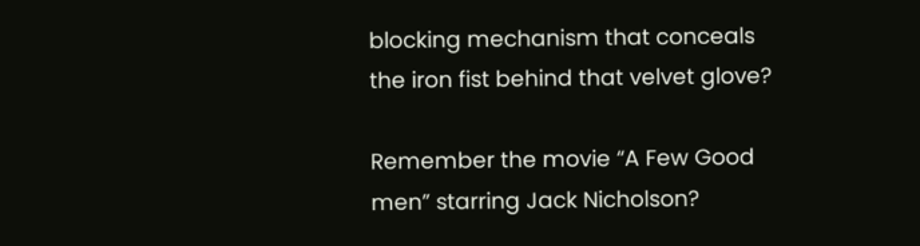blocking mechanism that conceals the iron fist behind that velvet glove?

Remember the movie “A Few Good men” starring Jack Nicholson?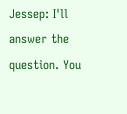Jessep: I'll answer the question. You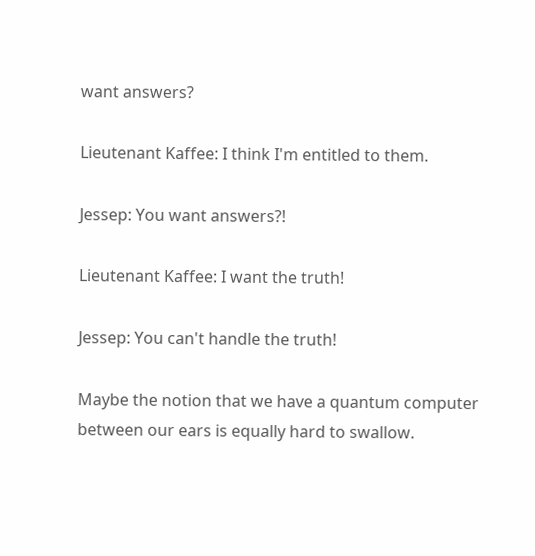want answers?

Lieutenant Kaffee: I think I'm entitled to them.

Jessep: You want answers?!

Lieutenant Kaffee: I want the truth!

Jessep: You can't handle the truth!

Maybe the notion that we have a quantum computer between our ears is equally hard to swallow.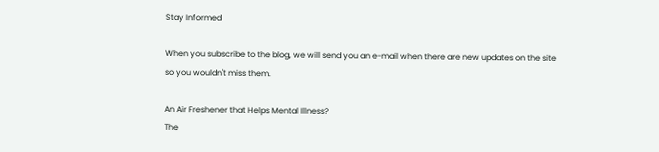Stay Informed

When you subscribe to the blog, we will send you an e-mail when there are new updates on the site so you wouldn't miss them.

An Air Freshener that Helps Mental Illness?
The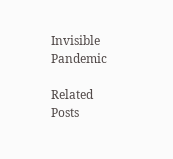Invisible Pandemic

Related Posts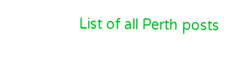List of all Perth posts